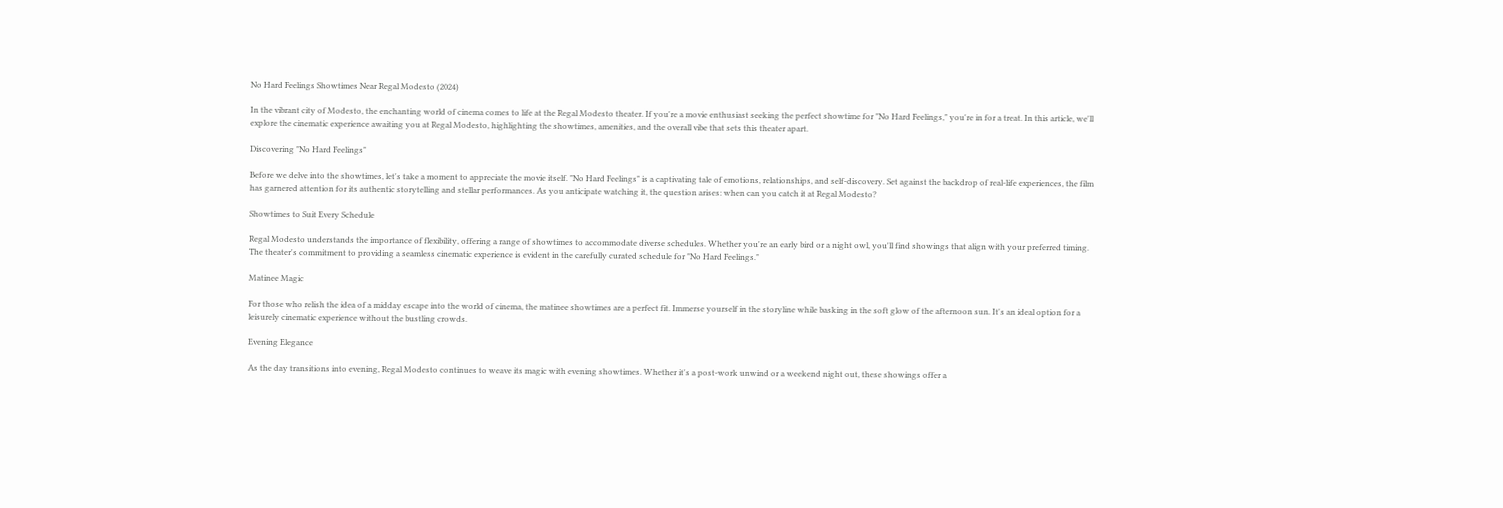No Hard Feelings Showtimes Near Regal Modesto (2024)

In the vibrant city of Modesto, the enchanting world of cinema comes to life at the Regal Modesto theater. If you're a movie enthusiast seeking the perfect showtime for "No Hard Feelings," you're in for a treat. In this article, we'll explore the cinematic experience awaiting you at Regal Modesto, highlighting the showtimes, amenities, and the overall vibe that sets this theater apart.

Discovering "No Hard Feelings"

Before we delve into the showtimes, let's take a moment to appreciate the movie itself. "No Hard Feelings" is a captivating tale of emotions, relationships, and self-discovery. Set against the backdrop of real-life experiences, the film has garnered attention for its authentic storytelling and stellar performances. As you anticipate watching it, the question arises: when can you catch it at Regal Modesto?

Showtimes to Suit Every Schedule

Regal Modesto understands the importance of flexibility, offering a range of showtimes to accommodate diverse schedules. Whether you're an early bird or a night owl, you'll find showings that align with your preferred timing. The theater's commitment to providing a seamless cinematic experience is evident in the carefully curated schedule for "No Hard Feelings."

Matinee Magic

For those who relish the idea of a midday escape into the world of cinema, the matinee showtimes are a perfect fit. Immerse yourself in the storyline while basking in the soft glow of the afternoon sun. It's an ideal option for a leisurely cinematic experience without the bustling crowds.

Evening Elegance

As the day transitions into evening, Regal Modesto continues to weave its magic with evening showtimes. Whether it's a post-work unwind or a weekend night out, these showings offer a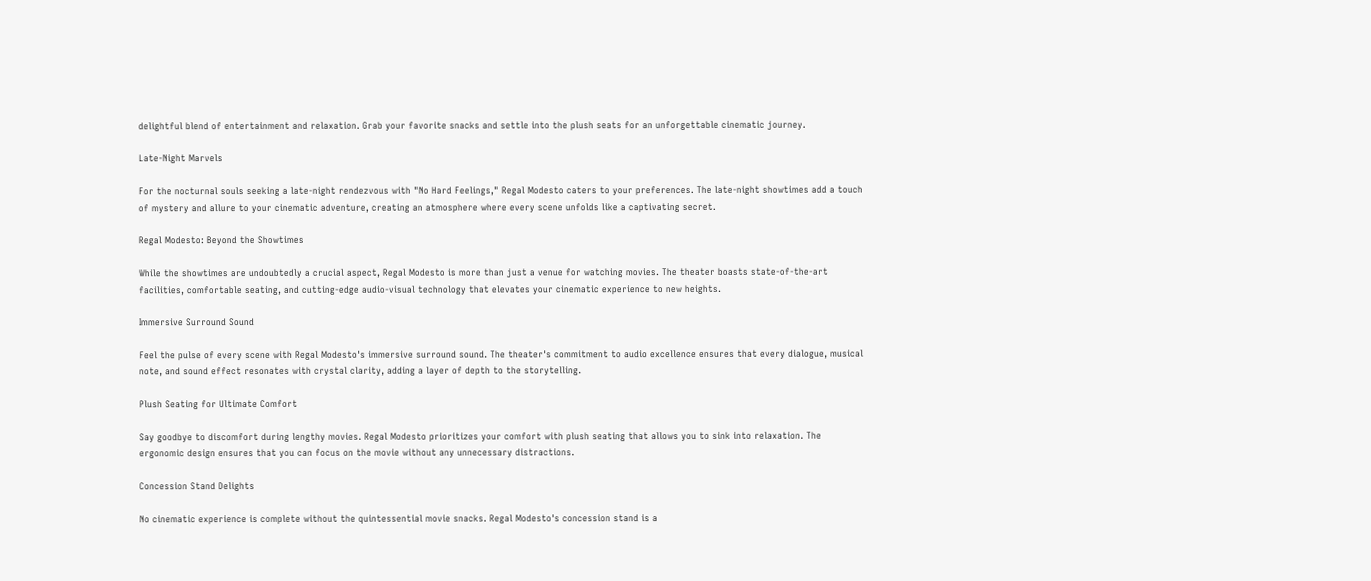delightful blend of entertainment and relaxation. Grab your favorite snacks and settle into the plush seats for an unforgettable cinematic journey.

Late-Night Marvels

For the nocturnal souls seeking a late-night rendezvous with "No Hard Feelings," Regal Modesto caters to your preferences. The late-night showtimes add a touch of mystery and allure to your cinematic adventure, creating an atmosphere where every scene unfolds like a captivating secret.

Regal Modesto: Beyond the Showtimes

While the showtimes are undoubtedly a crucial aspect, Regal Modesto is more than just a venue for watching movies. The theater boasts state-of-the-art facilities, comfortable seating, and cutting-edge audio-visual technology that elevates your cinematic experience to new heights.

Immersive Surround Sound

Feel the pulse of every scene with Regal Modesto's immersive surround sound. The theater's commitment to audio excellence ensures that every dialogue, musical note, and sound effect resonates with crystal clarity, adding a layer of depth to the storytelling.

Plush Seating for Ultimate Comfort

Say goodbye to discomfort during lengthy movies. Regal Modesto prioritizes your comfort with plush seating that allows you to sink into relaxation. The ergonomic design ensures that you can focus on the movie without any unnecessary distractions.

Concession Stand Delights

No cinematic experience is complete without the quintessential movie snacks. Regal Modesto's concession stand is a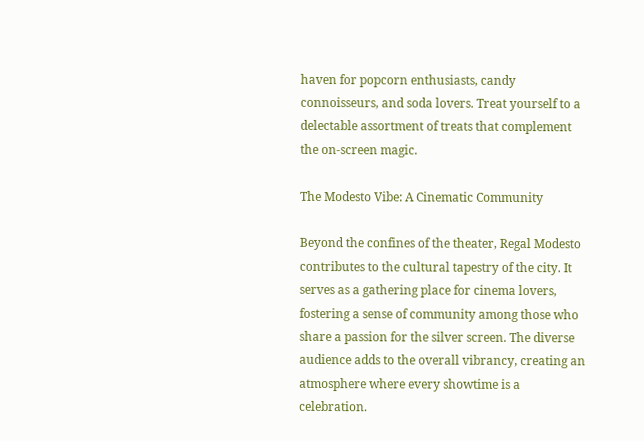haven for popcorn enthusiasts, candy connoisseurs, and soda lovers. Treat yourself to a delectable assortment of treats that complement the on-screen magic.

The Modesto Vibe: A Cinematic Community

Beyond the confines of the theater, Regal Modesto contributes to the cultural tapestry of the city. It serves as a gathering place for cinema lovers, fostering a sense of community among those who share a passion for the silver screen. The diverse audience adds to the overall vibrancy, creating an atmosphere where every showtime is a celebration.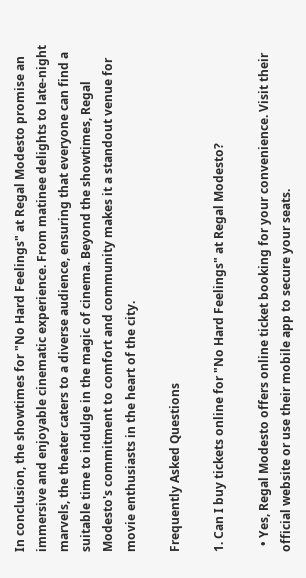In conclusion, the showtimes for "No Hard Feelings" at Regal Modesto promise an immersive and enjoyable cinematic experience. From matinee delights to late-night marvels, the theater caters to a diverse audience, ensuring that everyone can find a suitable time to indulge in the magic of cinema. Beyond the showtimes, Regal Modesto's commitment to comfort and community makes it a standout venue for movie enthusiasts in the heart of the city.

Frequently Asked Questions

1. Can I buy tickets online for "No Hard Feelings" at Regal Modesto?

  • Yes, Regal Modesto offers online ticket booking for your convenience. Visit their official website or use their mobile app to secure your seats.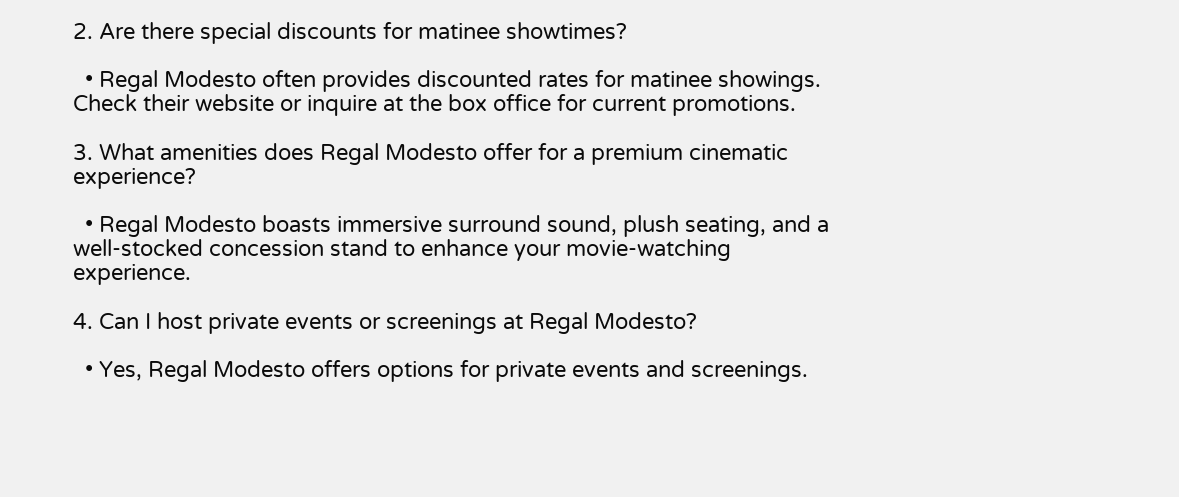2. Are there special discounts for matinee showtimes?

  • Regal Modesto often provides discounted rates for matinee showings. Check their website or inquire at the box office for current promotions.

3. What amenities does Regal Modesto offer for a premium cinematic experience?

  • Regal Modesto boasts immersive surround sound, plush seating, and a well-stocked concession stand to enhance your movie-watching experience.

4. Can I host private events or screenings at Regal Modesto?

  • Yes, Regal Modesto offers options for private events and screenings.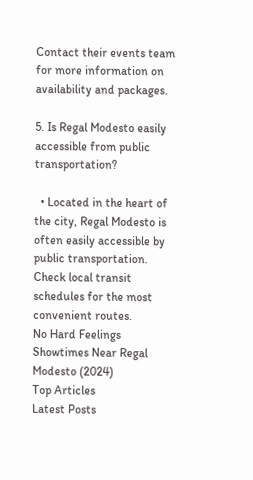Contact their events team for more information on availability and packages.

5. Is Regal Modesto easily accessible from public transportation?

  • Located in the heart of the city, Regal Modesto is often easily accessible by public transportation. Check local transit schedules for the most convenient routes.
No Hard Feelings Showtimes Near Regal Modesto (2024)
Top Articles
Latest Posts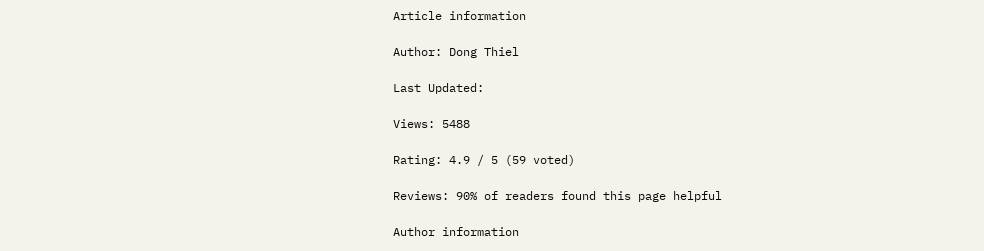Article information

Author: Dong Thiel

Last Updated:

Views: 5488

Rating: 4.9 / 5 (59 voted)

Reviews: 90% of readers found this page helpful

Author information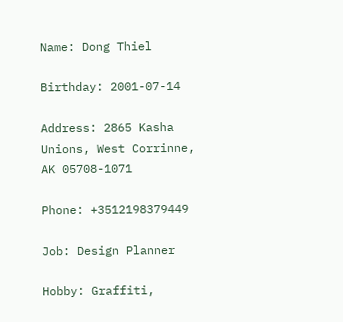Name: Dong Thiel

Birthday: 2001-07-14

Address: 2865 Kasha Unions, West Corrinne, AK 05708-1071

Phone: +3512198379449

Job: Design Planner

Hobby: Graffiti,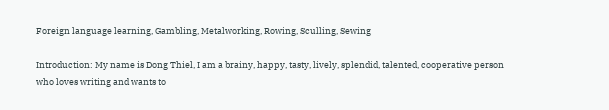Foreign language learning, Gambling, Metalworking, Rowing, Sculling, Sewing

Introduction: My name is Dong Thiel, I am a brainy, happy, tasty, lively, splendid, talented, cooperative person who loves writing and wants to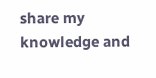share my knowledge and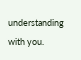understanding with you.